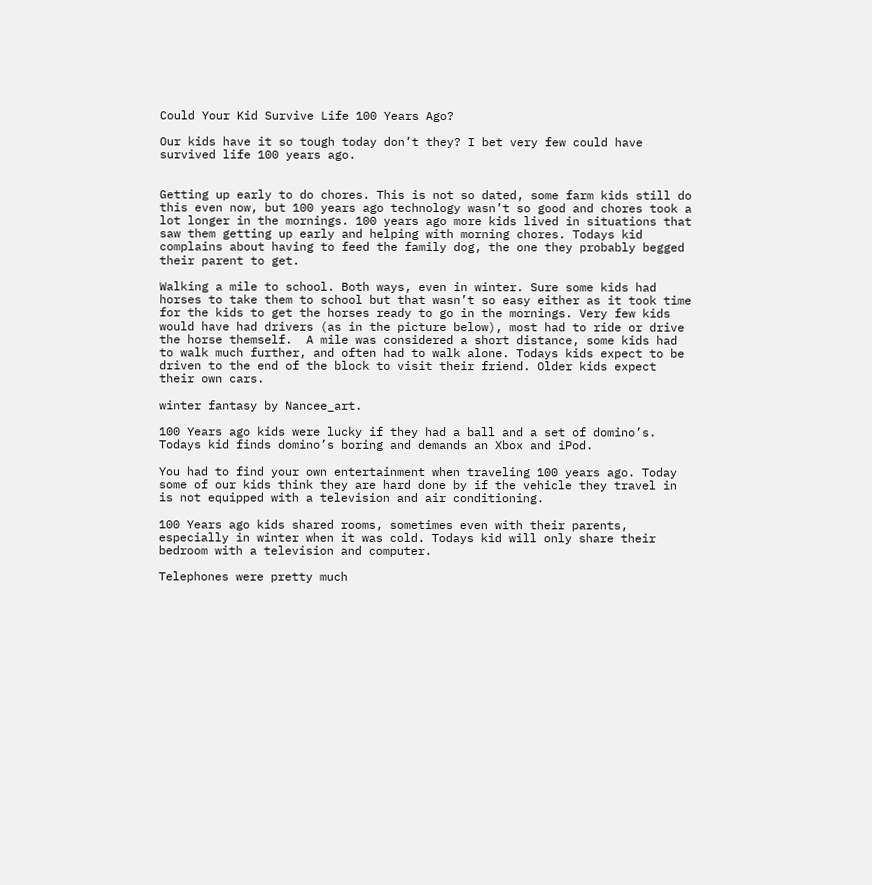Could Your Kid Survive Life 100 Years Ago?

Our kids have it so tough today don’t they? I bet very few could have survived life 100 years ago.


Getting up early to do chores. This is not so dated, some farm kids still do this even now, but 100 years ago technology wasn’t so good and chores took a lot longer in the mornings. 100 years ago more kids lived in situations that saw them getting up early and helping with morning chores. Todays kid complains about having to feed the family dog, the one they probably begged their parent to get.

Walking a mile to school. Both ways, even in winter. Sure some kids had horses to take them to school but that wasn’t so easy either as it took time for the kids to get the horses ready to go in the mornings. Very few kids would have had drivers (as in the picture below), most had to ride or drive the horse themself.  A mile was considered a short distance, some kids had to walk much further, and often had to walk alone. Todays kids expect to be driven to the end of the block to visit their friend. Older kids expect their own cars.

winter fantasy by Nancee_art.

100 Years ago kids were lucky if they had a ball and a set of domino’s. Todays kid finds domino’s boring and demands an Xbox and iPod.

You had to find your own entertainment when traveling 100 years ago. Today some of our kids think they are hard done by if the vehicle they travel in is not equipped with a television and air conditioning.

100 Years ago kids shared rooms, sometimes even with their parents, especially in winter when it was cold. Todays kid will only share their bedroom with a television and computer.

Telephones were pretty much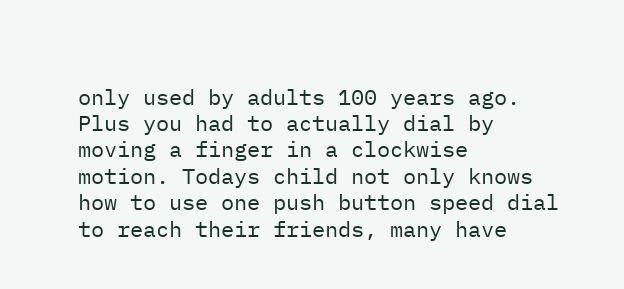only used by adults 100 years ago. Plus you had to actually dial by moving a finger in a clockwise motion. Todays child not only knows how to use one push button speed dial to reach their friends, many have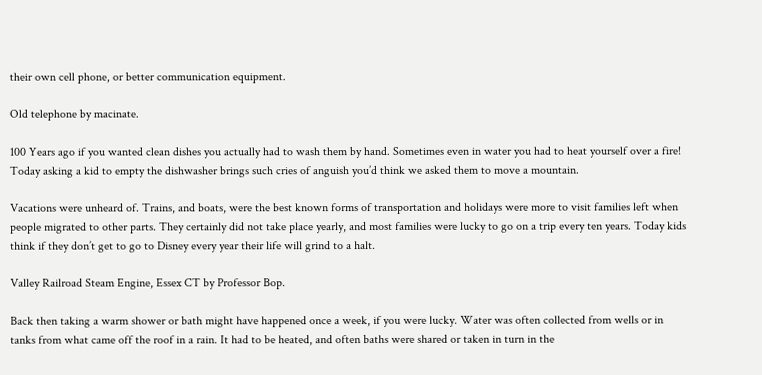their own cell phone, or better communication equipment.

Old telephone by macinate.

100 Years ago if you wanted clean dishes you actually had to wash them by hand. Sometimes even in water you had to heat yourself over a fire! Today asking a kid to empty the dishwasher brings such cries of anguish you’d think we asked them to move a mountain.

Vacations were unheard of. Trains, and boats, were the best known forms of transportation and holidays were more to visit families left when people migrated to other parts. They certainly did not take place yearly, and most families were lucky to go on a trip every ten years. Today kids think if they don’t get to go to Disney every year their life will grind to a halt.

Valley Railroad Steam Engine, Essex CT by Professor Bop.

Back then taking a warm shower or bath might have happened once a week, if you were lucky. Water was often collected from wells or in tanks from what came off the roof in a rain. It had to be heated, and often baths were shared or taken in turn in the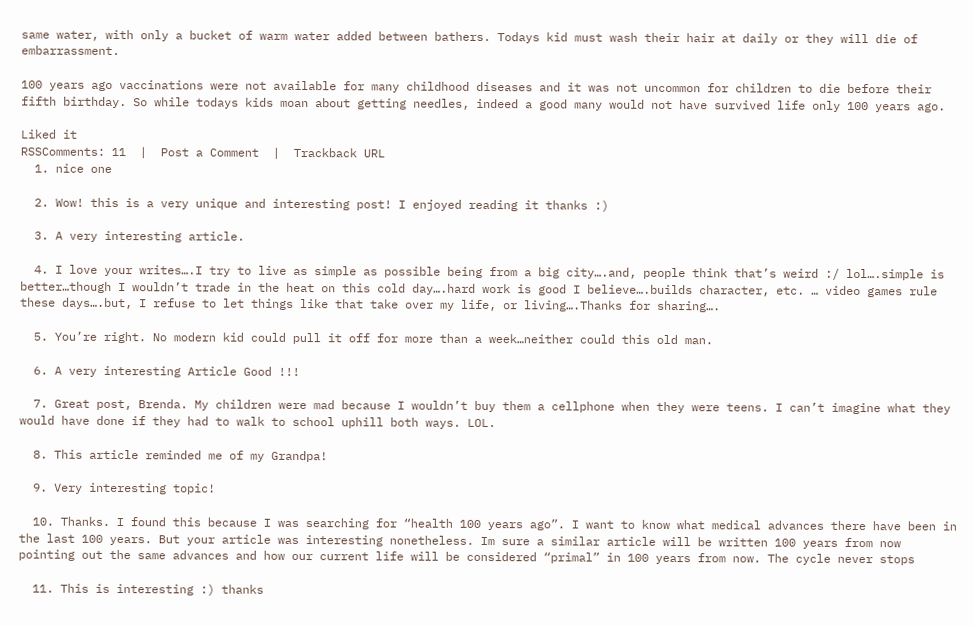same water, with only a bucket of warm water added between bathers. Todays kid must wash their hair at daily or they will die of embarrassment.

100 years ago vaccinations were not available for many childhood diseases and it was not uncommon for children to die before their fifth birthday. So while todays kids moan about getting needles, indeed a good many would not have survived life only 100 years ago.

Liked it
RSSComments: 11  |  Post a Comment  |  Trackback URL
  1. nice one

  2. Wow! this is a very unique and interesting post! I enjoyed reading it thanks :)

  3. A very interesting article.

  4. I love your writes….I try to live as simple as possible being from a big city….and, people think that’s weird :/ lol….simple is better…though I wouldn’t trade in the heat on this cold day….hard work is good I believe….builds character, etc. … video games rule these days….but, I refuse to let things like that take over my life, or living….Thanks for sharing….

  5. You’re right. No modern kid could pull it off for more than a week…neither could this old man.

  6. A very interesting Article Good !!!

  7. Great post, Brenda. My children were mad because I wouldn’t buy them a cellphone when they were teens. I can’t imagine what they would have done if they had to walk to school uphill both ways. LOL.

  8. This article reminded me of my Grandpa!

  9. Very interesting topic!

  10. Thanks. I found this because I was searching for “health 100 years ago”. I want to know what medical advances there have been in the last 100 years. But your article was interesting nonetheless. Im sure a similar article will be written 100 years from now pointing out the same advances and how our current life will be considered “primal” in 100 years from now. The cycle never stops

  11. This is interesting :) thanks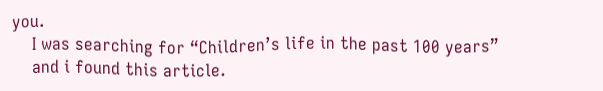you.
    I was searching for “Children’s life in the past 100 years”
    and i found this article.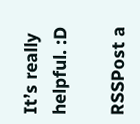It’s really helpful. :D

RSSPost a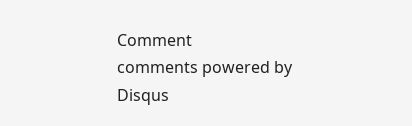Comment
comments powered by Disqus